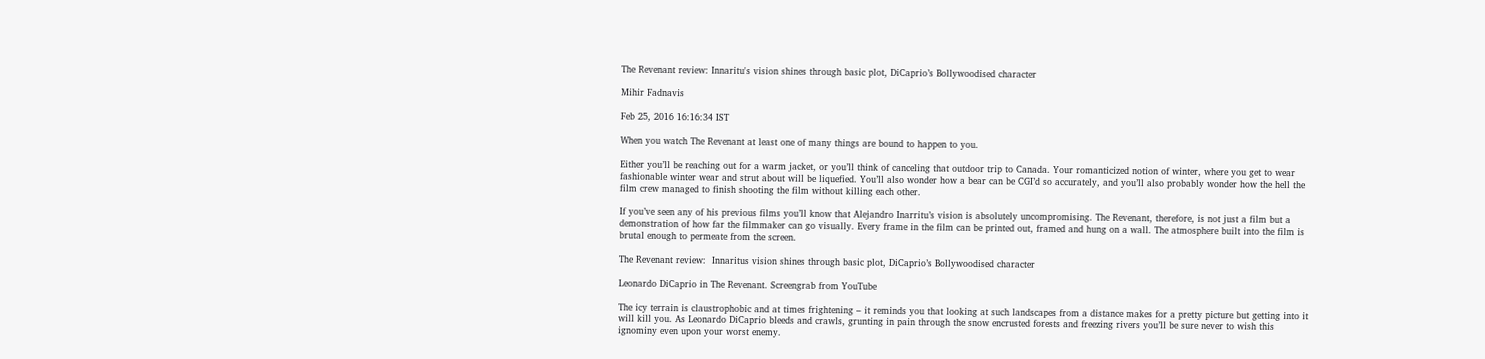The Revenant review: Innaritu's vision shines through basic plot, DiCaprio’s Bollywoodised character

Mihir Fadnavis

Feb 25, 2016 16:16:34 IST

When you watch The Revenant at least one of many things are bound to happen to you.

Either you’ll be reaching out for a warm jacket, or you’ll think of canceling that outdoor trip to Canada. Your romanticized notion of winter, where you get to wear fashionable winter wear and strut about will be liquefied. You’ll also wonder how a bear can be CGI’d so accurately, and you’ll also probably wonder how the hell the film crew managed to finish shooting the film without killing each other.

If you’ve seen any of his previous films you’ll know that Alejandro Inarritu’s vision is absolutely uncompromising. The Revenant, therefore, is not just a film but a demonstration of how far the filmmaker can go visually. Every frame in the film can be printed out, framed and hung on a wall. The atmosphere built into the film is brutal enough to permeate from the screen.

The Revenant review:  Innaritus vision shines through basic plot, DiCaprio’s Bollywoodised character

Leonardo DiCaprio in The Revenant. Screengrab from YouTube

The icy terrain is claustrophobic and at times frightening – it reminds you that looking at such landscapes from a distance makes for a pretty picture but getting into it will kill you. As Leonardo DiCaprio bleeds and crawls, grunting in pain through the snow encrusted forests and freezing rivers you’ll be sure never to wish this ignominy even upon your worst enemy.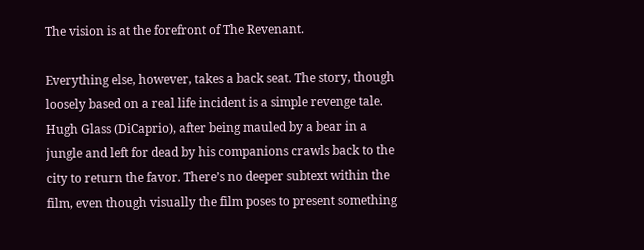The vision is at the forefront of The Revenant.

Everything else, however, takes a back seat. The story, though loosely based on a real life incident is a simple revenge tale. Hugh Glass (DiCaprio), after being mauled by a bear in a jungle and left for dead by his companions crawls back to the city to return the favor. There’s no deeper subtext within the film, even though visually the film poses to present something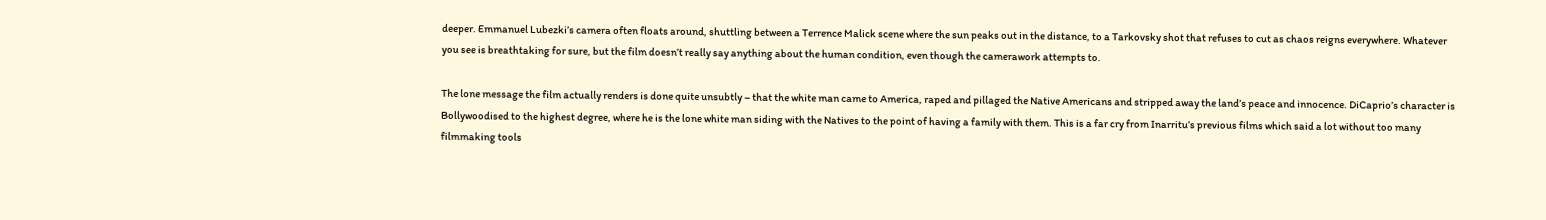deeper. Emmanuel Lubezki’s camera often floats around, shuttling between a Terrence Malick scene where the sun peaks out in the distance, to a Tarkovsky shot that refuses to cut as chaos reigns everywhere. Whatever you see is breathtaking for sure, but the film doesn’t really say anything about the human condition, even though the camerawork attempts to.

The lone message the film actually renders is done quite unsubtly – that the white man came to America, raped and pillaged the Native Americans and stripped away the land’s peace and innocence. DiCaprio’s character is Bollywoodised to the highest degree, where he is the lone white man siding with the Natives to the point of having a family with them. This is a far cry from Inarritu’s previous films which said a lot without too many filmmaking tools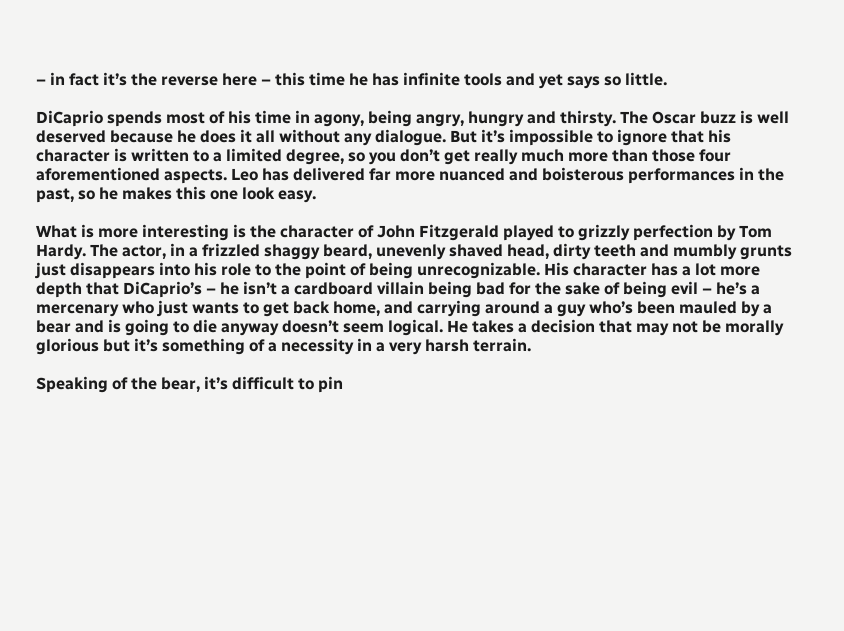– in fact it’s the reverse here – this time he has infinite tools and yet says so little.

DiCaprio spends most of his time in agony, being angry, hungry and thirsty. The Oscar buzz is well deserved because he does it all without any dialogue. But it’s impossible to ignore that his character is written to a limited degree, so you don’t get really much more than those four aforementioned aspects. Leo has delivered far more nuanced and boisterous performances in the past, so he makes this one look easy.

What is more interesting is the character of John Fitzgerald played to grizzly perfection by Tom Hardy. The actor, in a frizzled shaggy beard, unevenly shaved head, dirty teeth and mumbly grunts just disappears into his role to the point of being unrecognizable. His character has a lot more depth that DiCaprio’s – he isn’t a cardboard villain being bad for the sake of being evil – he’s a mercenary who just wants to get back home, and carrying around a guy who’s been mauled by a bear and is going to die anyway doesn’t seem logical. He takes a decision that may not be morally glorious but it’s something of a necessity in a very harsh terrain.

Speaking of the bear, it’s difficult to pin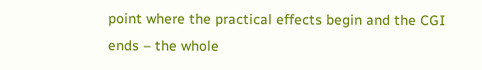point where the practical effects begin and the CGI ends – the whole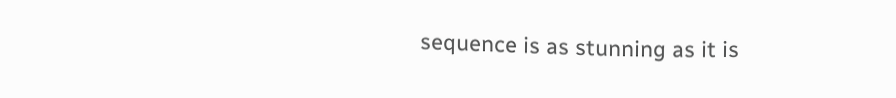sequence is as stunning as it is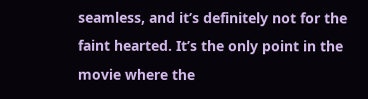seamless, and it’s definitely not for the faint hearted. It’s the only point in the movie where the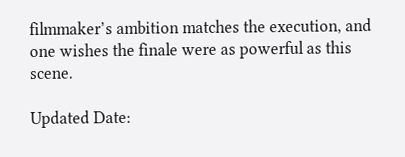filmmaker’s ambition matches the execution, and one wishes the finale were as powerful as this scene.

Updated Date: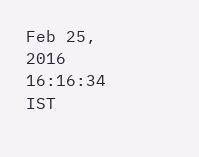Feb 25, 2016 16:16:34 IST